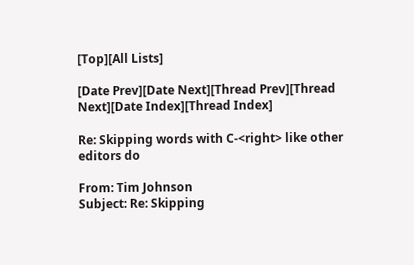[Top][All Lists]

[Date Prev][Date Next][Thread Prev][Thread Next][Date Index][Thread Index]

Re: Skipping words with C-<right> like other editors do

From: Tim Johnson
Subject: Re: Skipping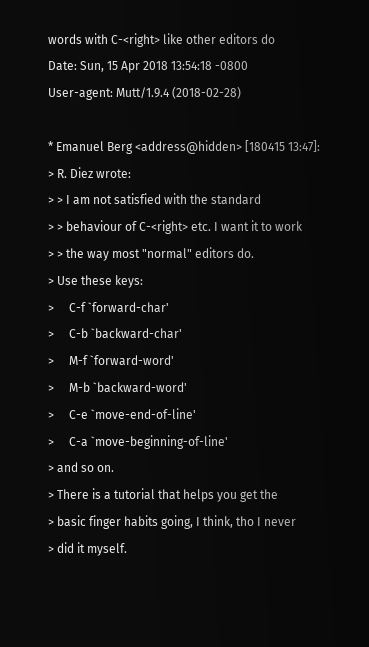words with C-<right> like other editors do
Date: Sun, 15 Apr 2018 13:54:18 -0800
User-agent: Mutt/1.9.4 (2018-02-28)

* Emanuel Berg <address@hidden> [180415 13:47]:
> R. Diez wrote:
> > I am not satisfied with the standard
> > behaviour of C-<right> etc. I want it to work
> > the way most "normal" editors do.
> Use these keys:
>     C-f `forward-char'
>     C-b `backward-char'
>     M-f `forward-word'
>     M-b `backward-word'
>     C-e `move-end-of-line'
>     C-a `move-beginning-of-line'
> and so on.
> There is a tutorial that helps you get the
> basic finger habits going, I think, tho I never
> did it myself.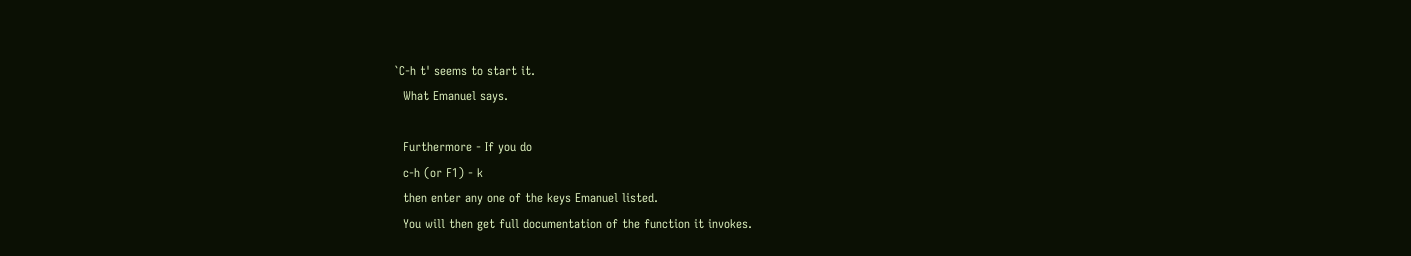`C-h t' seems to start it.
  What Emanuel says.

  Furthermore - If you do
  c-h (or F1) - k
  then enter any one of the keys Emanuel listed.
  You will then get full documentation of the function it invokes.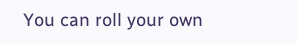You can roll your own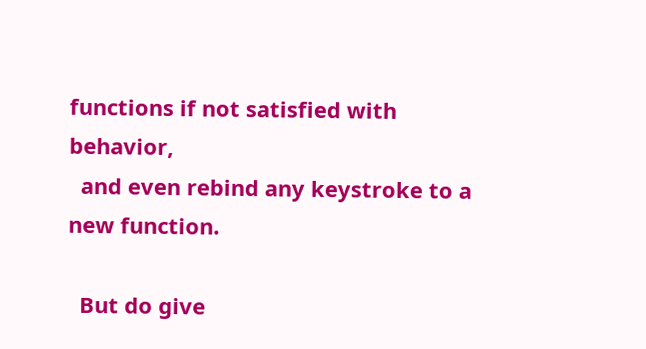functions if not satisfied with behavior,
  and even rebind any keystroke to a new function.

  But do give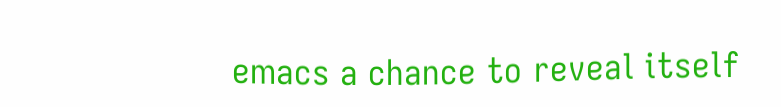emacs a chance to reveal itself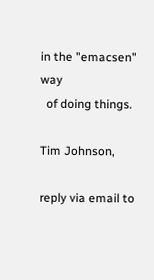in the "emacsen" way
  of doing things.

Tim Johnson,

reply via email to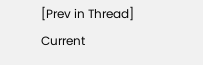[Prev in Thread] Current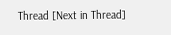Thread [Next in Thread]